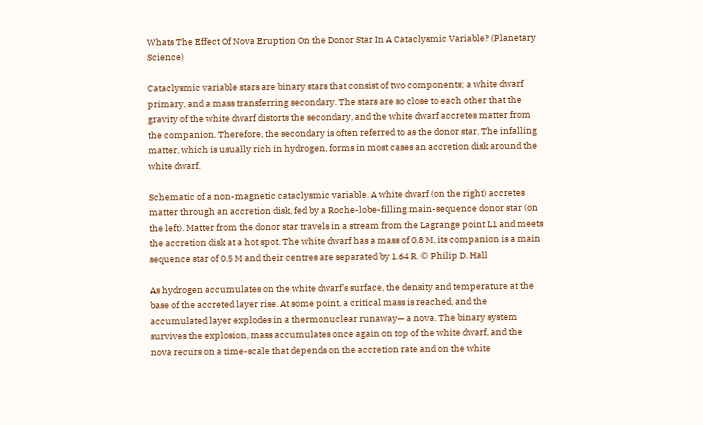Whats The Effect Of Nova Eruption On the Donor Star In A Cataclysmic Variable? (Planetary Science)

Cataclysmic variable stars are binary stars that consist of two components; a white dwarf primary, and a mass transferring secondary. The stars are so close to each other that the gravity of the white dwarf distorts the secondary, and the white dwarf accretes matter from the companion. Therefore, the secondary is often referred to as the donor star. The infalling matter, which is usually rich in hydrogen, forms in most cases an accretion disk around the white dwarf.

Schematic of a non-magnetic cataclysmic variable. A white dwarf (on the right) accretes matter through an accretion disk, fed by a Roche-lobe-filling main-sequence donor star (on the left). Matter from the donor star travels in a stream from the Lagrange point L1 and meets the accretion disk at a hot spot. The white dwarf has a mass of 0.8 M, its companion is a main sequence star of 0.5 M and their centres are separated by 1.64 R. © Philip D. Hall

As hydrogen accumulates on the white dwarf’s surface, the density and temperature at the base of the accreted layer rise. At some point, a critical mass is reached, and the accumulated layer explodes in a thermonuclear runaway— a nova. The binary system survives the explosion, mass accumulates once again on top of the white dwarf, and the nova recurs on a time-scale that depends on the accretion rate and on the white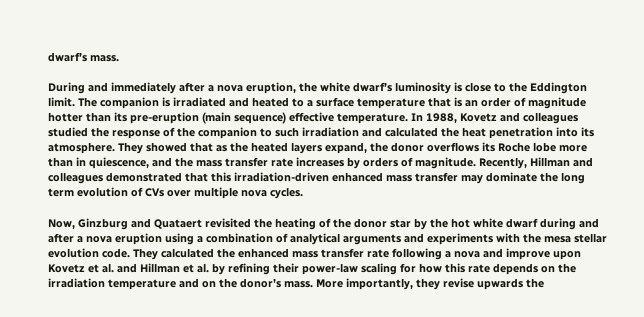dwarf’s mass.

During and immediately after a nova eruption, the white dwarf’s luminosity is close to the Eddington limit. The companion is irradiated and heated to a surface temperature that is an order of magnitude hotter than its pre-eruption (main sequence) effective temperature. In 1988, Kovetz and colleagues studied the response of the companion to such irradiation and calculated the heat penetration into its atmosphere. They showed that as the heated layers expand, the donor overflows its Roche lobe more than in quiescence, and the mass transfer rate increases by orders of magnitude. Recently, Hillman and colleagues demonstrated that this irradiation-driven enhanced mass transfer may dominate the long term evolution of CVs over multiple nova cycles.

Now, Ginzburg and Quataert revisited the heating of the donor star by the hot white dwarf during and after a nova eruption using a combination of analytical arguments and experiments with the mesa stellar evolution code. They calculated the enhanced mass transfer rate following a nova and improve upon Kovetz et al. and Hillman et al. by refining their power-law scaling for how this rate depends on the irradiation temperature and on the donor’s mass. More importantly, they revise upwards the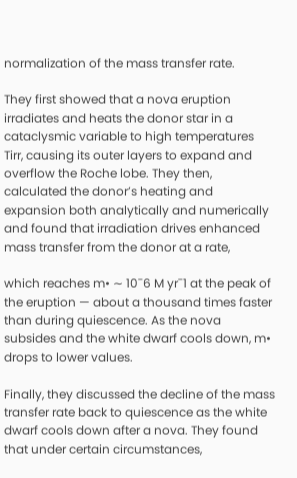normalization of the mass transfer rate.

They first showed that a nova eruption irradiates and heats the donor star in a cataclysmic variable to high temperatures Tirr, causing its outer layers to expand and overflow the Roche lobe. They then, calculated the donor’s heating and expansion both analytically and numerically and found that irradiation drives enhanced mass transfer from the donor at a rate,

which reaches m• ∼ 10¯6 M yr¯1 at the peak of the eruption — about a thousand times faster than during quiescence. As the nova subsides and the white dwarf cools down, m• drops to lower values.

Finally, they discussed the decline of the mass transfer rate back to quiescence as the white dwarf cools down after a nova. They found that under certain circumstances,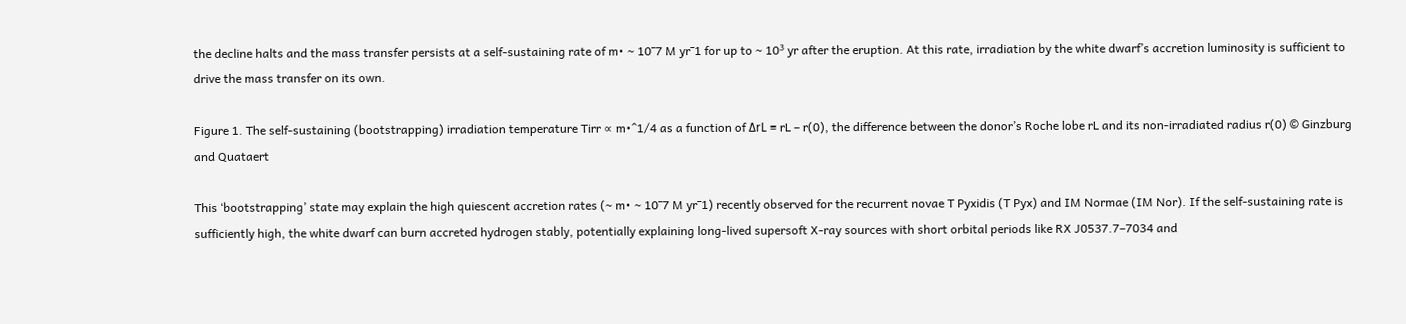the decline halts and the mass transfer persists at a self-sustaining rate of m• ∼ 10¯7 M yr¯1 for up to ∼ 10³ yr after the eruption. At this rate, irradiation by the white dwarf’s accretion luminosity is sufficient to drive the mass transfer on its own.

Figure 1. The self-sustaining (bootstrapping) irradiation temperature Tirr ∝ m•^1/4 as a function of ΔrL ≡ rL – r(0), the difference between the donor’s Roche lobe rL and its non-irradiated radius r(0) © Ginzburg and Quataert

This ‘bootstrapping’ state may explain the high quiescent accretion rates (∼ m• ∼ 10¯7 M yr¯1) recently observed for the recurrent novae T Pyxidis (T Pyx) and IM Normae (IM Nor). If the self-sustaining rate is sufficiently high, the white dwarf can burn accreted hydrogen stably, potentially explaining long-lived supersoft X-ray sources with short orbital periods like RX J0537.7–7034 and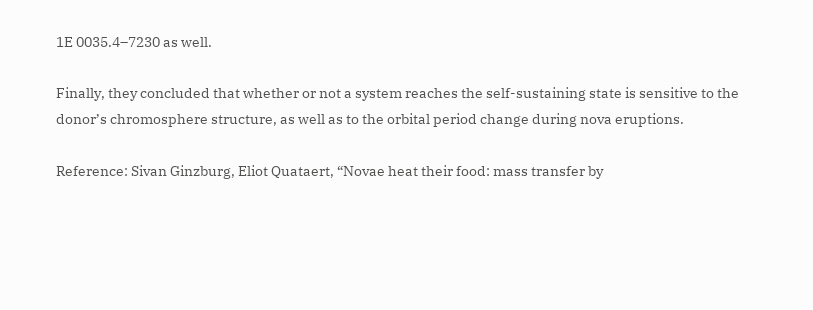1E 0035.4–7230 as well.

Finally, they concluded that whether or not a system reaches the self-sustaining state is sensitive to the donor’s chromosphere structure, as well as to the orbital period change during nova eruptions.

Reference: Sivan Ginzburg, Eliot Quataert, “Novae heat their food: mass transfer by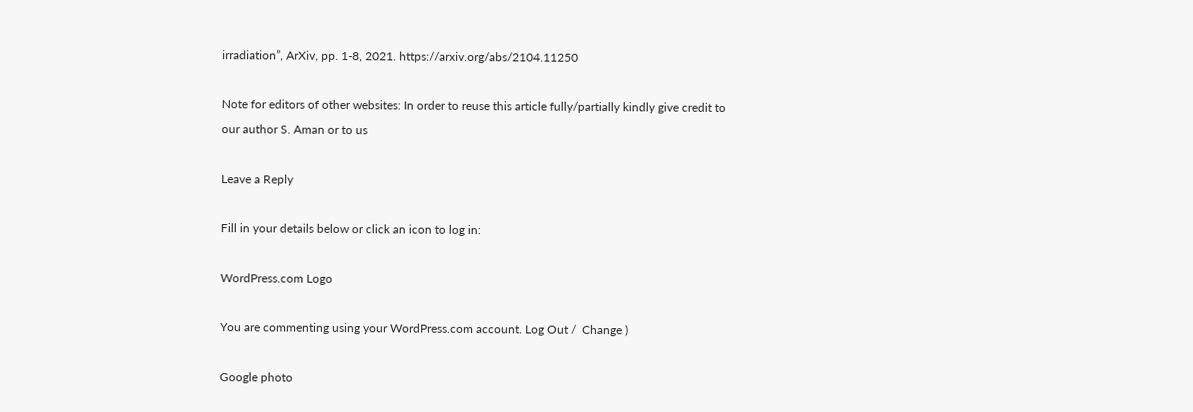irradiation”, ArXiv, pp. 1-8, 2021. https://arxiv.org/abs/2104.11250

Note for editors of other websites: In order to reuse this article fully/partially kindly give credit to our author S. Aman or to us

Leave a Reply

Fill in your details below or click an icon to log in:

WordPress.com Logo

You are commenting using your WordPress.com account. Log Out /  Change )

Google photo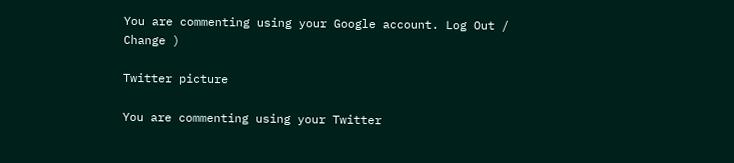You are commenting using your Google account. Log Out /  Change )

Twitter picture

You are commenting using your Twitter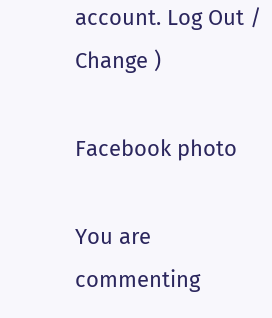account. Log Out /  Change )

Facebook photo

You are commenting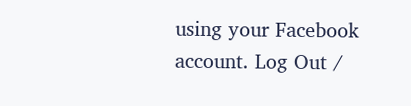using your Facebook account. Log Out /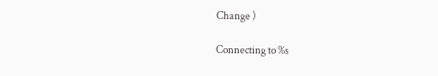Change )

Connecting to %s